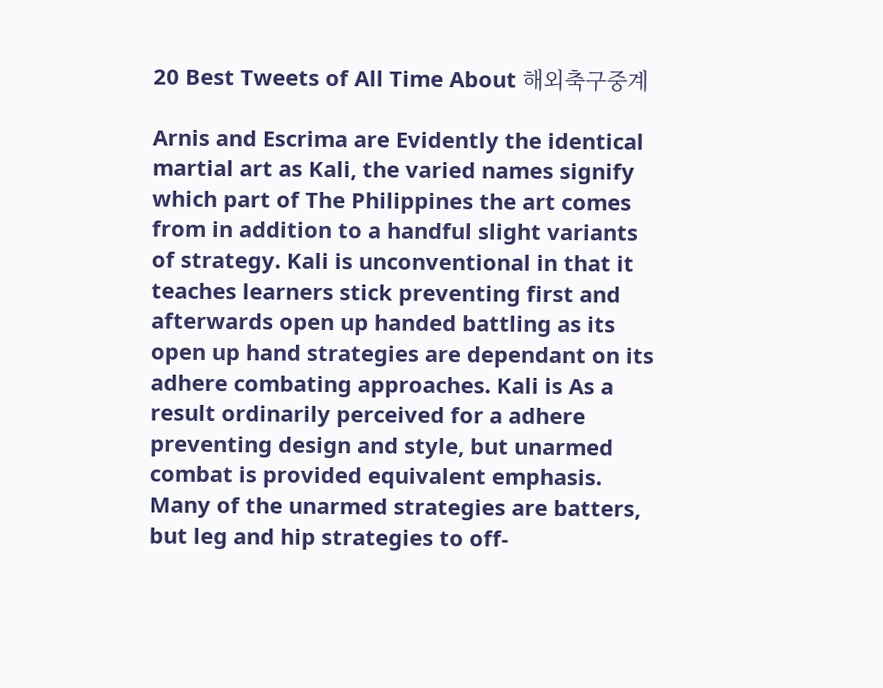20 Best Tweets of All Time About 해외축구중계

Arnis and Escrima are Evidently the identical martial art as Kali, the varied names signify which part of The Philippines the art comes from in addition to a handful slight variants of strategy. Kali is unconventional in that it teaches learners stick preventing first and afterwards open up handed battling as its open up hand strategies are dependant on its adhere combating approaches. Kali is As a result ordinarily perceived for a adhere preventing design and style, but unarmed combat is provided equivalent emphasis. Many of the unarmed strategies are batters, but leg and hip strategies to off-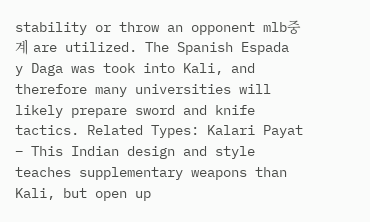stability or throw an opponent mlb중계 are utilized. The Spanish Espada y Daga was took into Kali, and therefore many universities will likely prepare sword and knife tactics. Related Types: Kalari Payat – This Indian design and style teaches supplementary weapons than Kali, but open up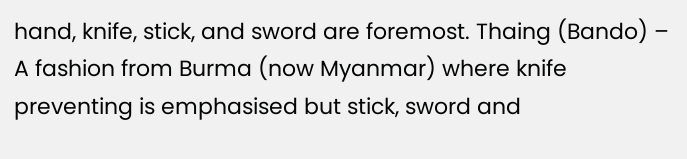hand, knife, stick, and sword are foremost. Thaing (Bando) – A fashion from Burma (now Myanmar) where knife preventing is emphasised but stick, sword and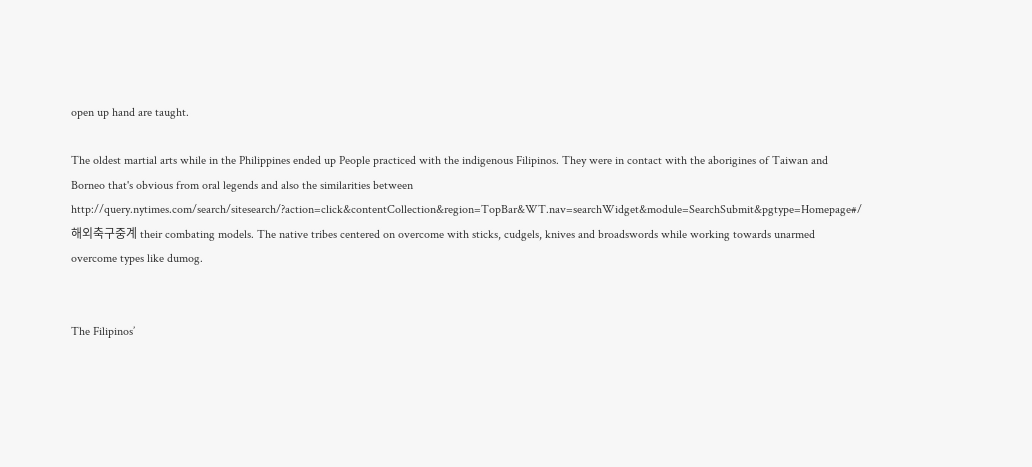open up hand are taught.

The oldest martial arts while in the Philippines ended up People practiced with the indigenous Filipinos. They were in contact with the aborigines of Taiwan and Borneo that's obvious from oral legends and also the similarities between http://query.nytimes.com/search/sitesearch/?action=click&contentCollection&region=TopBar&WT.nav=searchWidget&module=SearchSubmit&pgtype=Homepage#/해외축구중계 their combating models. The native tribes centered on overcome with sticks, cudgels, knives and broadswords while working towards unarmed overcome types like dumog.


The Filipinos’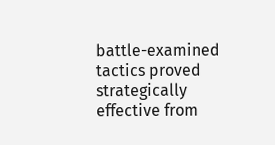battle-examined tactics proved strategically effective from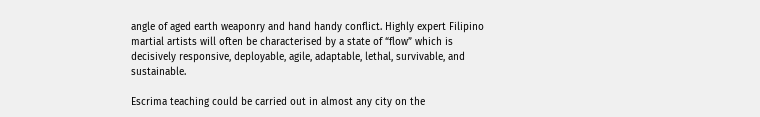angle of aged earth weaponry and hand handy conflict. Highly expert Filipino martial artists will often be characterised by a state of “flow” which is decisively responsive, deployable, agile, adaptable, lethal, survivable, and sustainable.

Escrima teaching could be carried out in almost any city on the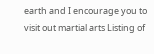earth and I encourage you to visit out martial arts Listing of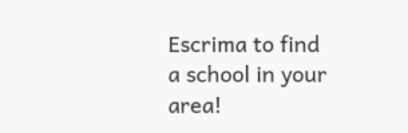Escrima to find a school in your area!